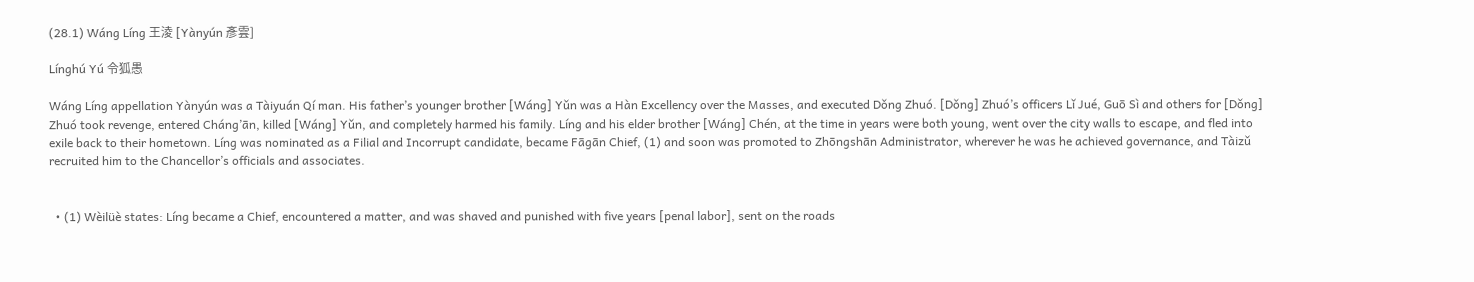(28.1) Wáng Líng 王淩 [Yànyún 彥雲]

Línghú Yú 令狐愚

Wáng Líng appellation Yànyún was a Tàiyuán Qí man. His father’s younger brother [Wáng] Yǔn was a Hàn Excellency over the Masses, and executed Dǒng Zhuó. [Dǒng] Zhuó’s officers Lǐ Jué, Guō Sì and others for [Dǒng] Zhuó took revenge, entered Cháng’ān, killed [Wáng] Yǔn, and completely harmed his family. Líng and his elder brother [Wáng] Chén, at the time in years were both young, went over the city walls to escape, and fled into exile back to their hometown. Líng was nominated as a Filial and Incorrupt candidate, became Fāgān Chief, (1) and soon was promoted to Zhōngshān Administrator, wherever he was he achieved governance, and Tàizǔ recruited him to the Chancellor’s officials and associates.


  • (1) Wèilüè states: Líng became a Chief, encountered a matter, and was shaved and punished with five years [penal labor], sent on the roads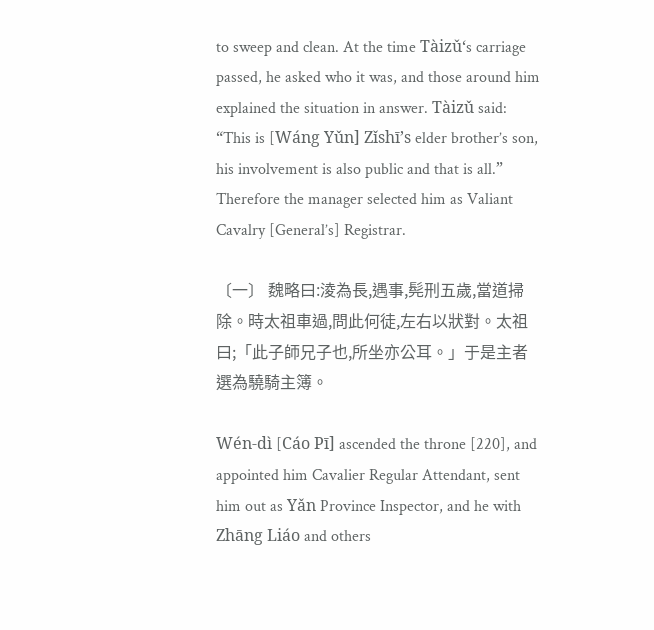to sweep and clean. At the time Tàizǔ‘s carriage passed, he asked who it was, and those around him explained the situation in answer. Tàizǔ said: “This is [Wáng Yǔn] Zǐshī’s elder brother’s son, his involvement is also public and that is all.” Therefore the manager selected him as Valiant Cavalry [General’s] Registrar.

〔一〕 魏略曰:淩為長,遇事,髡刑五歲,當道掃除。時太祖車過,問此何徒,左右以狀對。太祖曰;「此子師兄子也,所坐亦公耳。」于是主者選為驍騎主簿。

Wén-dì [Cáo Pī] ascended the throne [220], and appointed him Cavalier Regular Attendant, sent him out as Yǎn Province Inspector, and he with Zhāng Liáo and others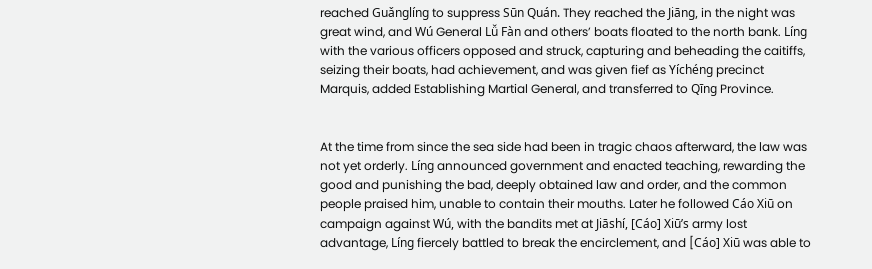reached Guǎnglíng to suppress Sūn Quán. They reached the Jiāng, in the night was great wind, and Wú General Lǚ Fàn and others’ boats floated to the north bank. Líng with the various officers opposed and struck, capturing and beheading the caitiffs, seizing their boats, had achievement, and was given fief as Yíchéng precinct Marquis, added Establishing Martial General, and transferred to Qīng Province.


At the time from since the sea side had been in tragic chaos afterward, the law was not yet orderly. Líng announced government and enacted teaching, rewarding the good and punishing the bad, deeply obtained law and order, and the common people praised him, unable to contain their mouths. Later he followed Cáo Xiū on campaign against Wú, with the bandits met at Jiāshí, [Cáo] Xiū’s army lost advantage, Líng fiercely battled to break the encirclement, and [Cáo] Xiū was able to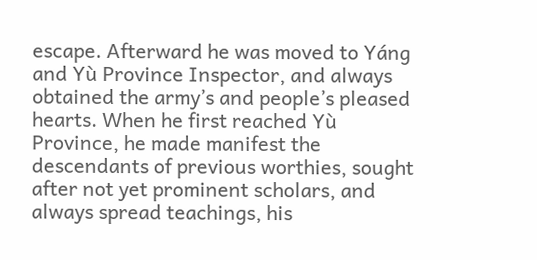escape. Afterward he was moved to Yáng and Yù Province Inspector, and always obtained the army’s and people’s pleased hearts. When he first reached Yù Province, he made manifest the descendants of previous worthies, sought after not yet prominent scholars, and always spread teachings, his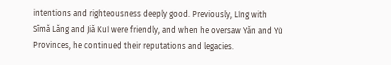intentions and righteousness deeply good. Previously, Líng with Sīmǎ Lǎng and Jiǎ Kuí were friendly, and when he oversaw Yǎn and Yù Provinces, he continued their reputations and legacies.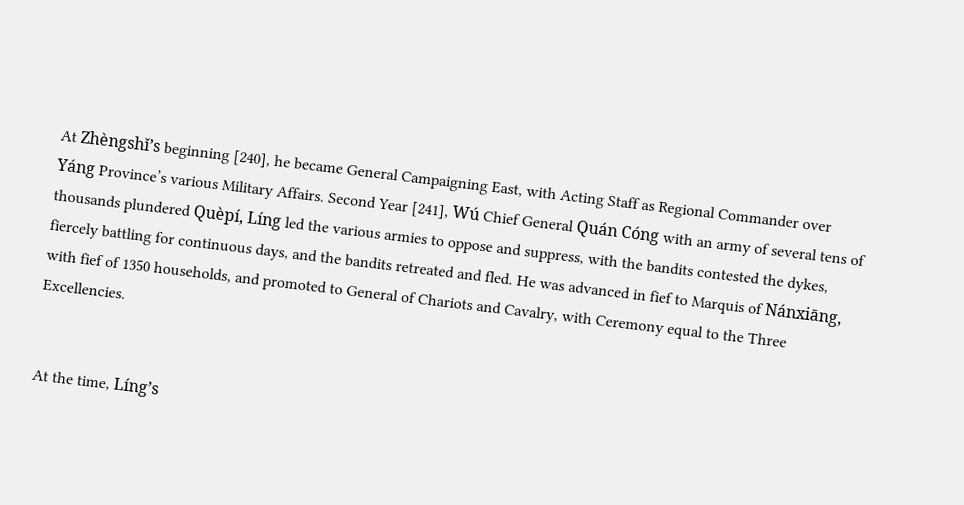At Zhèngshǐ’s beginning [240], he became General Campaigning East, with Acting Staff as Regional Commander over Yáng Province’s various Military Affairs. Second Year [241], Wú Chief General Quán Cóng with an army of several tens of thousands plundered Quèpí, Líng led the various armies to oppose and suppress, with the bandits contested the dykes, fiercely battling for continuous days, and the bandits retreated and fled. He was advanced in fief to Marquis of Nánxiāng, with fief of 1350 households, and promoted to General of Chariots and Cavalry, with Ceremony equal to the Three Excellencies.


At the time, Líng’s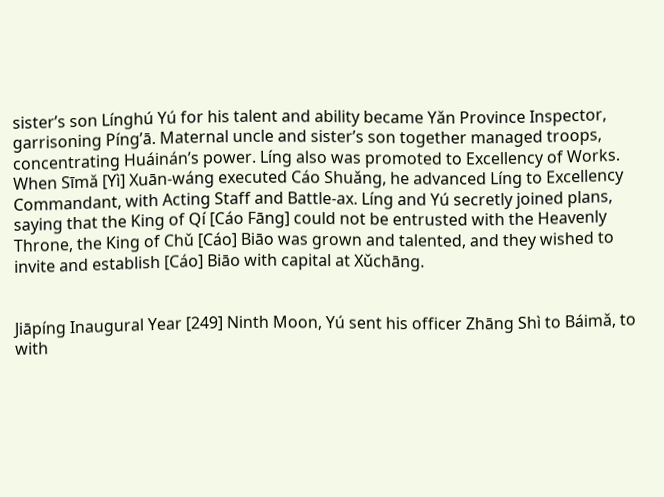sister’s son Línghú Yú for his talent and ability became Yǎn Province Inspector, garrisoning Píng’ā. Maternal uncle and sister’s son together managed troops, concentrating Huáinán’s power. Líng also was promoted to Excellency of Works. When Sīmǎ [Yì] Xuān-wáng executed Cáo Shuǎng, he advanced Líng to Excellency Commandant, with Acting Staff and Battle-ax. Líng and Yú secretly joined plans, saying that the King of Qí [Cáo Fāng] could not be entrusted with the Heavenly Throne, the King of Chǔ [Cáo] Biāo was grown and talented, and they wished to invite and establish [Cáo] Biāo with capital at Xǔchāng.


Jiāpíng Inaugural Year [249] Ninth Moon, Yú sent his officer Zhāng Shì to Báimǎ, to with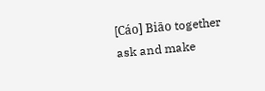[Cáo] Biāo together ask and make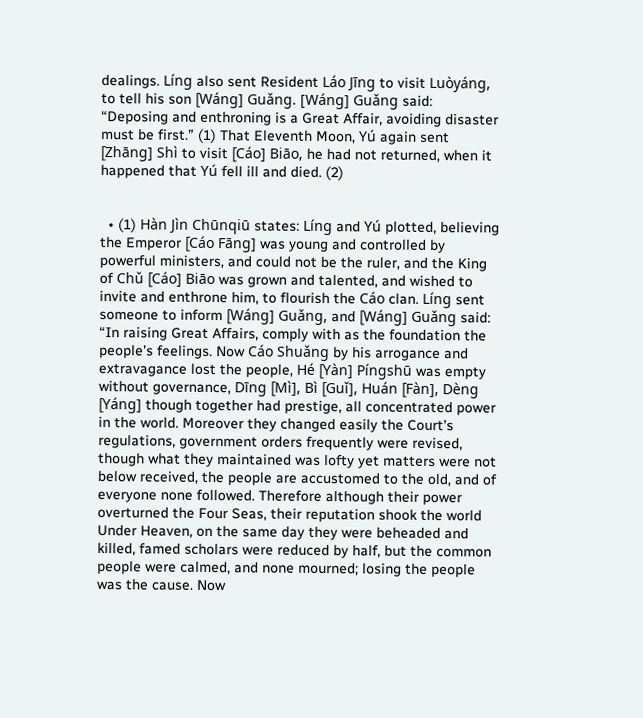dealings. Líng also sent Resident Láo Jīng to visit Luòyáng, to tell his son [Wáng] Guǎng. [Wáng] Guǎng said: “Deposing and enthroning is a Great Affair, avoiding disaster must be first.” (1) That Eleventh Moon, Yú again sent [Zhāng] Shì to visit [Cáo] Biāo, he had not returned, when it happened that Yú fell ill and died. (2)


  • (1) Hàn Jìn Chūnqiū states: Líng and Yú plotted, believing the Emperor [Cáo Fāng] was young and controlled by powerful ministers, and could not be the ruler, and the King of Chǔ [Cáo] Biāo was grown and talented, and wished to invite and enthrone him, to flourish the Cáo clan. Líng sent someone to inform [Wáng] Guǎng, and [Wáng] Guǎng said: “In raising Great Affairs, comply with as the foundation the people’s feelings. Now Cáo Shuǎng by his arrogance and extravagance lost the people, Hé [Yàn] Píngshū was empty without governance, Dīng [Mì], Bì [Guǐ], Huán [Fàn], Dèng [Yáng] though together had prestige, all concentrated power in the world. Moreover they changed easily the Court’s regulations, government orders frequently were revised, though what they maintained was lofty yet matters were not below received, the people are accustomed to the old, and of everyone none followed. Therefore although their power overturned the Four Seas, their reputation shook the world Under Heaven, on the same day they were beheaded and killed, famed scholars were reduced by half, but the common people were calmed, and none mourned; losing the people was the cause. Now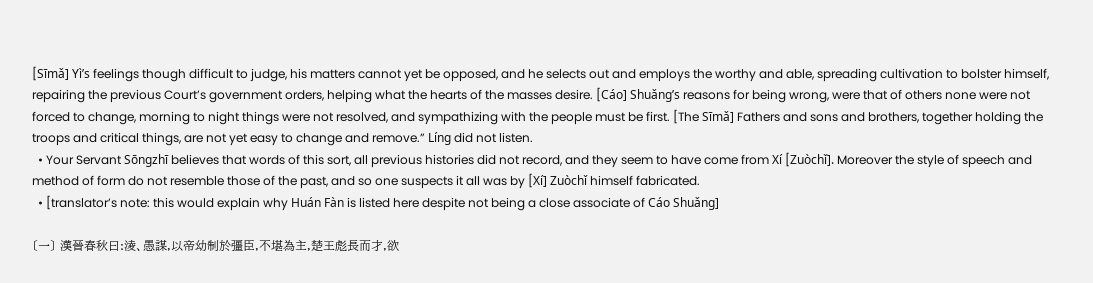[Sīmǎ] Yì’s feelings though difficult to judge, his matters cannot yet be opposed, and he selects out and employs the worthy and able, spreading cultivation to bolster himself, repairing the previous Court’s government orders, helping what the hearts of the masses desire. [Cáo] Shuǎng’s reasons for being wrong, were that of others none were not forced to change, morning to night things were not resolved, and sympathizing with the people must be first. [The Sīmǎ] Fathers and sons and brothers, together holding the troops and critical things, are not yet easy to change and remove.” Líng did not listen.
  • Your Servant Sōngzhī believes that words of this sort, all previous histories did not record, and they seem to have come from Xí [Zuòchǐ]. Moreover the style of speech and method of form do not resemble those of the past, and so one suspects it all was by [Xí] Zuòchǐ himself fabricated.
  • [translator’s note: this would explain why Huán Fàn is listed here despite not being a close associate of Cáo Shuǎng]

〔一〕 漢晉春秋曰:淩、愚謀,以帝幼制於彊臣,不堪為主,楚王彪長而才,欲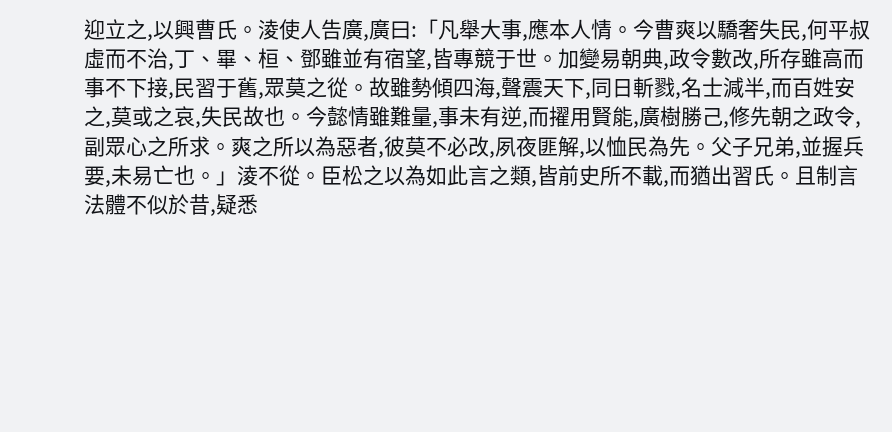迎立之,以興曹氏。淩使人告廣,廣曰:「凡舉大事,應本人情。今曹爽以驕奢失民,何平叔虛而不治,丁、畢、桓、鄧雖並有宿望,皆專競于世。加變易朝典,政令數改,所存雖高而事不下接,民習于舊,眾莫之從。故雖勢傾四海,聲震天下,同日斬戮,名士減半,而百姓安之,莫或之哀,失民故也。今懿情雖難量,事未有逆,而擢用賢能,廣樹勝己,修先朝之政令,副眾心之所求。爽之所以為惡者,彼莫不必改,夙夜匪解,以恤民為先。父子兄弟,並握兵要,未易亡也。」淩不從。臣松之以為如此言之類,皆前史所不載,而猶出習氏。且制言法體不似於昔,疑悉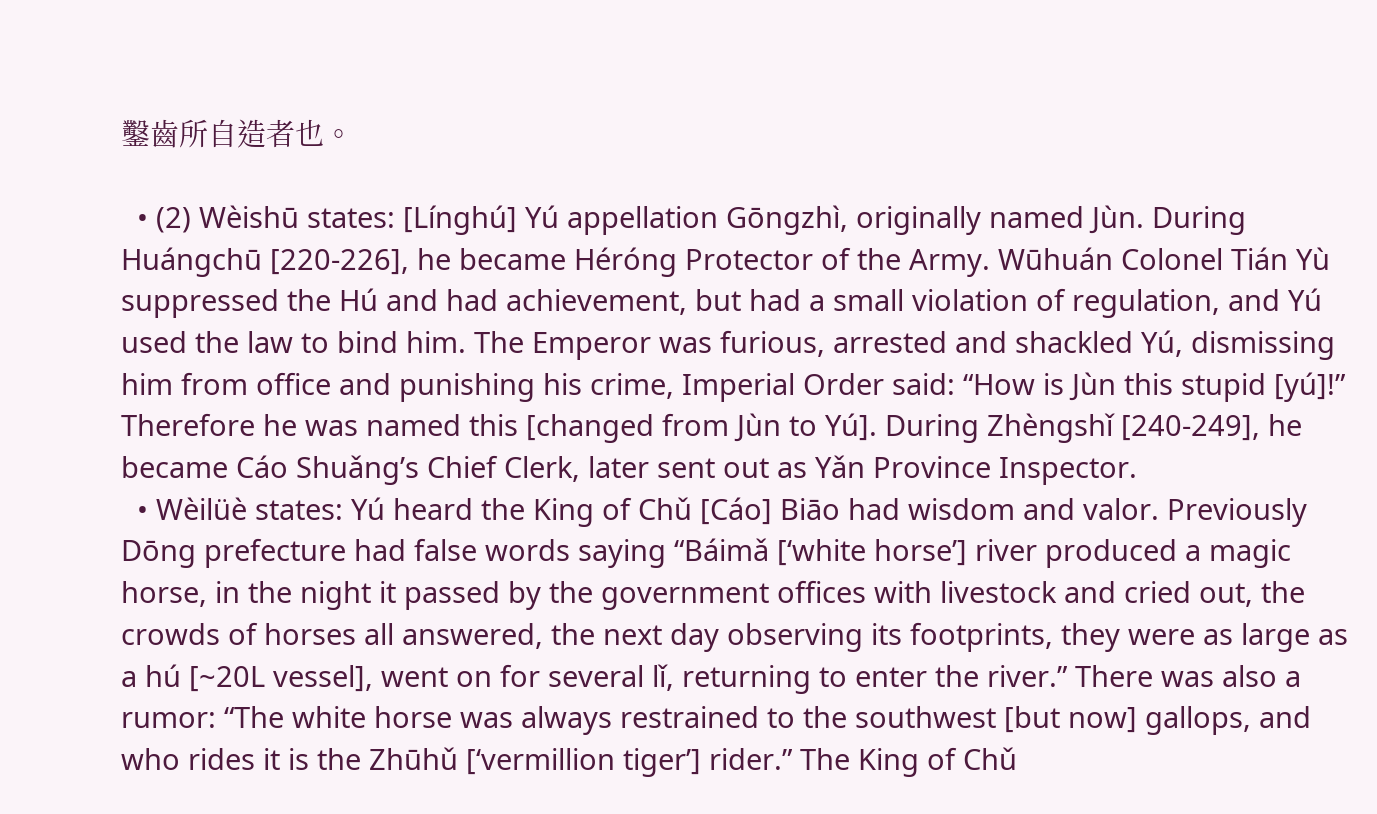鑿齒所自造者也。

  • (2) Wèishū states: [Línghú] Yú appellation Gōngzhì, originally named Jùn. During Huángchū [220-226], he became Héróng Protector of the Army. Wūhuán Colonel Tián Yù suppressed the Hú and had achievement, but had a small violation of regulation, and Yú used the law to bind him. The Emperor was furious, arrested and shackled Yú, dismissing him from office and punishing his crime, Imperial Order said: “How is Jùn this stupid [yú]!” Therefore he was named this [changed from Jùn to Yú]. During Zhèngshǐ [240-249], he became Cáo Shuǎng’s Chief Clerk, later sent out as Yǎn Province Inspector.
  • Wèilüè states: Yú heard the King of Chǔ [Cáo] Biāo had wisdom and valor. Previously Dōng prefecture had false words saying “Báimǎ [‘white horse’] river produced a magic horse, in the night it passed by the government offices with livestock and cried out, the crowds of horses all answered, the next day observing its footprints, they were as large as a hú [~20L vessel], went on for several lǐ, returning to enter the river.” There was also a rumor: “The white horse was always restrained to the southwest [but now] gallops, and who rides it is the Zhūhǔ [‘vermillion tiger’] rider.” The King of Chǔ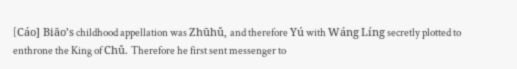[Cáo] Biāo’s childhood appellation was Zhūhǔ, and therefore Yú with Wáng Líng secretly plotted to enthrone the King of Chǔ. Therefore he first sent messenger to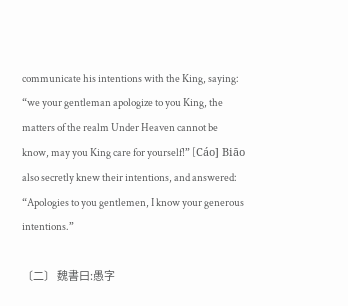communicate his intentions with the King, saying: “we your gentleman apologize to you King, the matters of the realm Under Heaven cannot be know, may you King care for yourself!” [Cáo] Biāo also secretly knew their intentions, and answered: “Apologies to you gentlemen, I know your generous intentions.”

〔二〕 魏書曰:愚字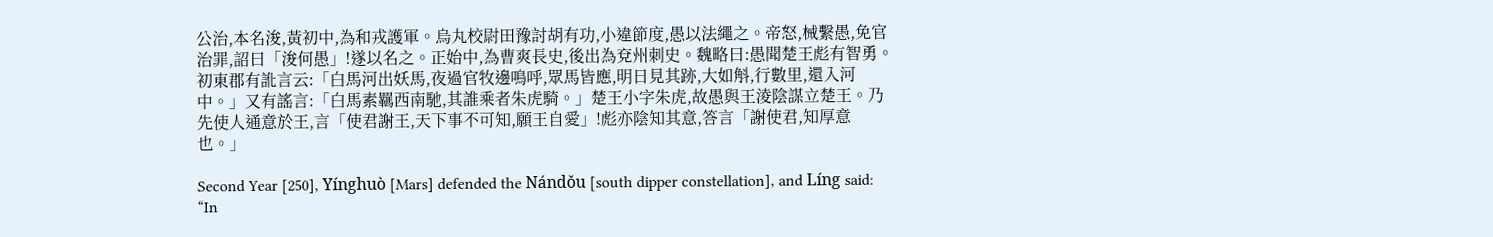公治,本名浚,黃初中,為和戎護軍。烏丸校尉田豫討胡有功,小違節度,愚以法繩之。帝怒,械繫愚,免官治罪,詔曰「浚何愚」!遂以名之。正始中,為曹爽長史,後出為兗州刺史。魏略曰:愚聞楚王彪有智勇。初東郡有訛言云:「白馬河出妖馬,夜過官牧邊鳴呼,眾馬皆應,明日見其跡,大如斛,行數里,還入河中。」又有謠言:「白馬素羈西南馳,其誰乘者朱虎騎。」楚王小字朱虎,故愚與王淩陰謀立楚王。乃先使人通意於王,言「使君謝王,天下事不可知,願王自愛」!彪亦陰知其意,答言「謝使君,知厚意也。」

Second Year [250], Yínghuò [Mars] defended the Nándǒu [south dipper constellation], and Líng said: “In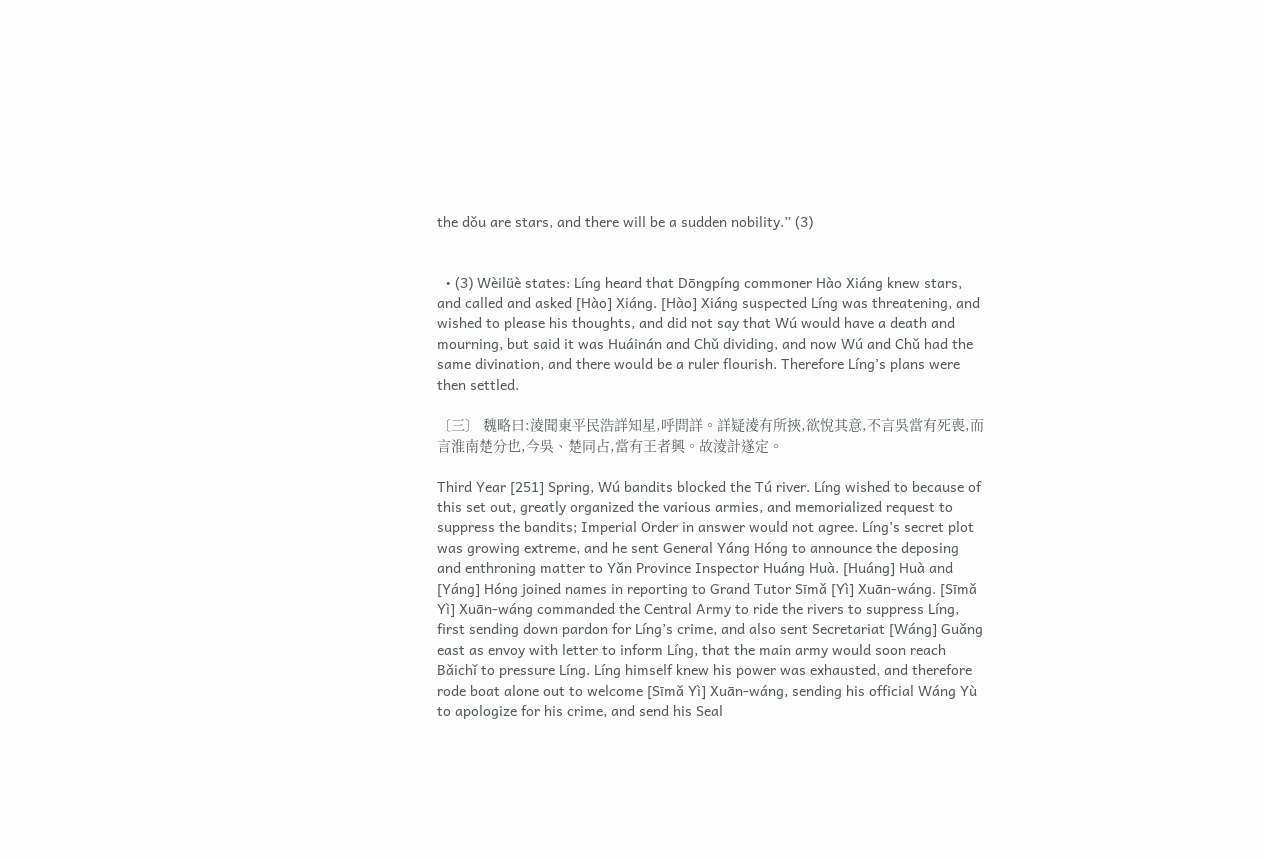the dǒu are stars, and there will be a sudden nobility.” (3)


  • (3) Wèilüè states: Líng heard that Dōngpíng commoner Hào Xiáng knew stars, and called and asked [Hào] Xiáng. [Hào] Xiáng suspected Líng was threatening, and wished to please his thoughts, and did not say that Wú would have a death and mourning, but said it was Huáinán and Chǔ dividing, and now Wú and Chǔ had the same divination, and there would be a ruler flourish. Therefore Líng’s plans were then settled.

〔三〕 魏略曰:淩聞東平民浩詳知星,呼問詳。詳疑淩有所挾,欲悅其意,不言吳當有死喪,而言淮南楚分也,今吳、楚同占,當有王者興。故淩計遂定。

Third Year [251] Spring, Wú bandits blocked the Tú river. Líng wished to because of this set out, greatly organized the various armies, and memorialized request to suppress the bandits; Imperial Order in answer would not agree. Líng’s secret plot was growing extreme, and he sent General Yáng Hóng to announce the deposing and enthroning matter to Yǎn Province Inspector Huáng Huà. [Huáng] Huà and [Yáng] Hóng joined names in reporting to Grand Tutor Sīmǎ [Yì] Xuān-wáng. [Sīmǎ Yì] Xuān-wáng commanded the Central Army to ride the rivers to suppress Líng, first sending down pardon for Líng’s crime, and also sent Secretariat [Wáng] Guǎng east as envoy with letter to inform Líng, that the main army would soon reach Bǎichǐ to pressure Líng. Líng himself knew his power was exhausted, and therefore rode boat alone out to welcome [Sīmǎ Yì] Xuān-wáng, sending his official Wáng Yù to apologize for his crime, and send his Seal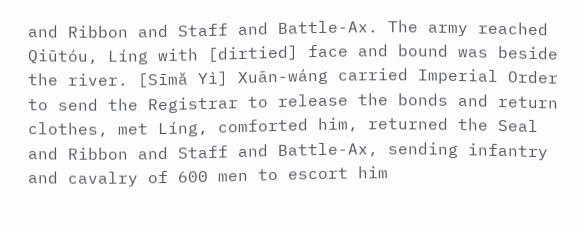and Ribbon and Staff and Battle-Ax. The army reached Qiūtóu, Líng with [dirtied] face and bound was beside the river. [Sīmǎ Yì] Xuān-wáng carried Imperial Order to send the Registrar to release the bonds and return clothes, met Líng, comforted him, returned the Seal and Ribbon and Staff and Battle-Ax, sending infantry and cavalry of 600 men to escort him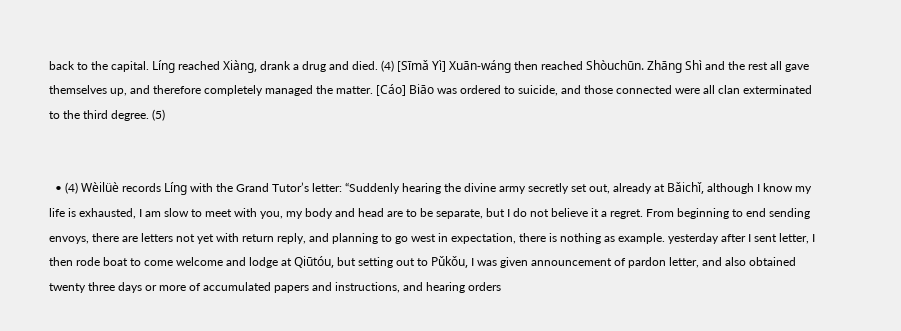back to the capital. Líng reached Xiàng, drank a drug and died. (4) [Sīmǎ Yì] Xuān-wáng then reached Shòuchūn. Zhāng Shì and the rest all gave themselves up, and therefore completely managed the matter. [Cáo] Biāo was ordered to suicide, and those connected were all clan exterminated to the third degree. (5)


  • (4) Wèilüè records Líng with the Grand Tutor’s letter: “Suddenly hearing the divine army secretly set out, already at Bǎichǐ, although I know my life is exhausted, I am slow to meet with you, my body and head are to be separate, but I do not believe it a regret. From beginning to end sending envoys, there are letters not yet with return reply, and planning to go west in expectation, there is nothing as example. yesterday after I sent letter, I then rode boat to come welcome and lodge at Qiūtóu, but setting out to Pǔkǒu, I was given announcement of pardon letter, and also obtained twenty three days or more of accumulated papers and instructions, and hearing orders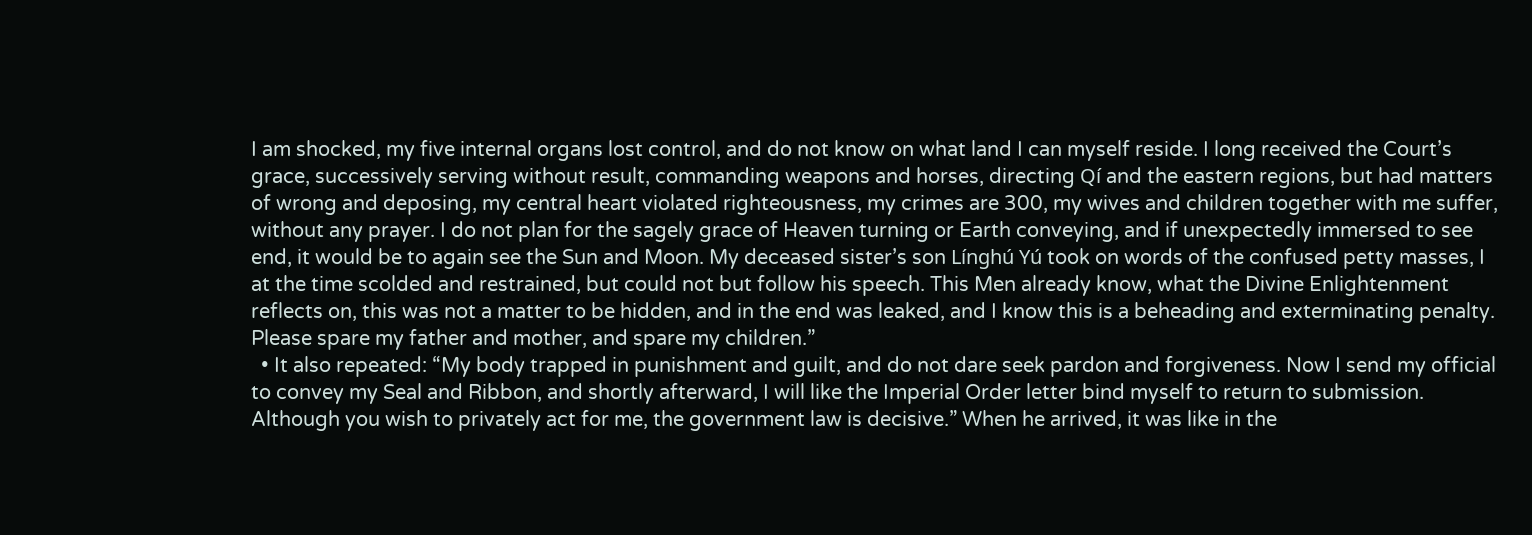I am shocked, my five internal organs lost control, and do not know on what land I can myself reside. I long received the Court’s grace, successively serving without result, commanding weapons and horses, directing Qí and the eastern regions, but had matters of wrong and deposing, my central heart violated righteousness, my crimes are 300, my wives and children together with me suffer, without any prayer. I do not plan for the sagely grace of Heaven turning or Earth conveying, and if unexpectedly immersed to see end, it would be to again see the Sun and Moon. My deceased sister’s son Línghú Yú took on words of the confused petty masses, I at the time scolded and restrained, but could not but follow his speech. This Men already know, what the Divine Enlightenment reflects on, this was not a matter to be hidden, and in the end was leaked, and I know this is a beheading and exterminating penalty. Please spare my father and mother, and spare my children.”
  • It also repeated: “My body trapped in punishment and guilt, and do not dare seek pardon and forgiveness. Now I send my official to convey my Seal and Ribbon, and shortly afterward, I will like the Imperial Order letter bind myself to return to submission. Although you wish to privately act for me, the government law is decisive.” When he arrived, it was like in the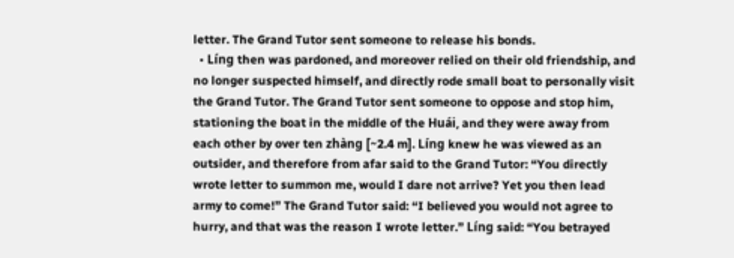letter. The Grand Tutor sent someone to release his bonds.
  • Líng then was pardoned, and moreover relied on their old friendship, and no longer suspected himself, and directly rode small boat to personally visit the Grand Tutor. The Grand Tutor sent someone to oppose and stop him, stationing the boat in the middle of the Huái, and they were away from each other by over ten zhàng [~2.4 m]. Líng knew he was viewed as an outsider, and therefore from afar said to the Grand Tutor: “You directly wrote letter to summon me, would I dare not arrive? Yet you then lead army to come!” The Grand Tutor said: “I believed you would not agree to hurry, and that was the reason I wrote letter.” Líng said: “You betrayed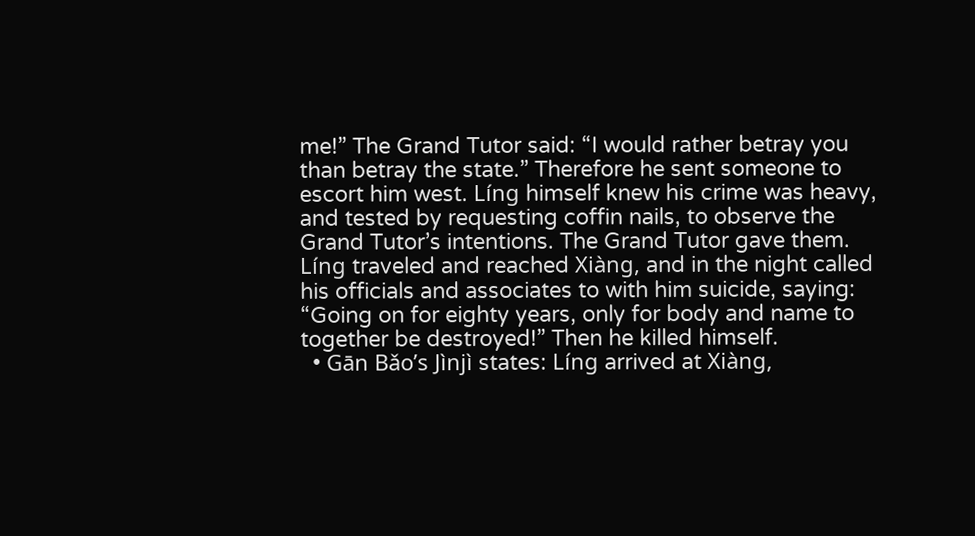me!” The Grand Tutor said: “I would rather betray you than betray the state.” Therefore he sent someone to escort him west. Líng himself knew his crime was heavy, and tested by requesting coffin nails, to observe the Grand Tutor’s intentions. The Grand Tutor gave them. Líng traveled and reached Xiàng, and in the night called his officials and associates to with him suicide, saying: “Going on for eighty years, only for body and name to together be destroyed!” Then he killed himself.
  • Gān Bǎo’s Jìnjì states: Líng arrived at Xiàng,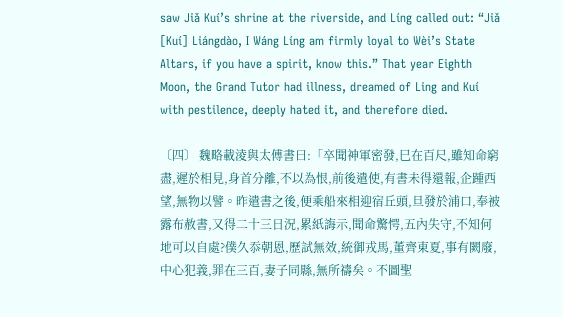saw Jiǎ Kuí’s shrine at the riverside, and Líng called out: “Jiǎ [Kuí] Liángdào, I Wáng Líng am firmly loyal to Wèi’s State Altars, if you have a spirit, know this.” That year Eighth Moon, the Grand Tutor had illness, dreamed of Ling and Kuí with pestilence, deeply hated it, and therefore died.

〔四〕 魏略載淩與太傅書曰:「卒聞神軍密發,巳在百尺,雖知命窮盡,遲於相見,身首分離,不以為恨,前後遣使,有書未得還報,企踵西望,無物以譬。昨遣書之後,便乘船來相迎宿丘頭,旦發於浦口,奉被露布赦書,又得二十三日況,累紙誨示,聞命驚愕,五內失守,不知何地可以自處?僕久忝朝恩,歷試無效,統御戎馬,董齊東夏,事有闕廢,中心犯義,罪在三百,妻子同縣,無所禱矣。不圖聖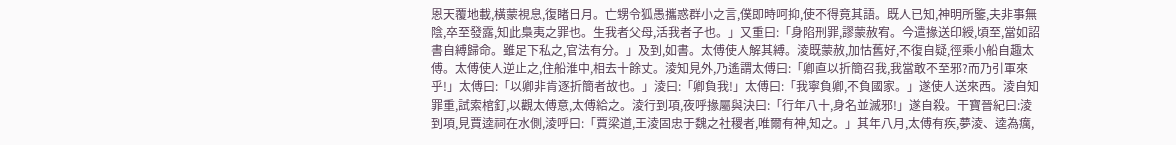恩天覆地載,橫蒙視息,復睹日月。亡甥令狐愚攜惑群小之言,僕即時呵抑,使不得竟其語。既人已知,神明所鑒,夫非事無陰,卒至發露,知此梟夷之罪也。生我者父母,活我者子也。」又重曰:「身陷刑罪,謬蒙赦宥。今遣掾送印綬,頃至,當如詔書自縛歸命。雖足下私之,官法有分。」及到,如書。太傅使人解其縛。淩既蒙赦,加怙舊好,不復自疑,徑乘小船自趣太傅。太傅使人逆止之,住船淮中,相去十餘丈。淩知見外,乃遙謂太傅曰:「卿直以折簡召我,我當敢不至邪?而乃引軍來乎!」太傅曰:「以卿非肯逐折簡者故也。」淩曰:「卿負我!」太傅曰:「我寧負卿,不負國家。」遂使人送來西。淩自知罪重,試索棺釘,以觀太傅意,太傅給之。淩行到項,夜呼掾屬與決曰:「行年八十,身名並滅邪!」遂自殺。干寶晉紀曰:淩到項,見賈逵祠在水側,淩呼曰:「賈梁道,王淩固忠于魏之社稷者,唯爾有神,知之。」其年八月,太傅有疾,夢淩、逵為癘,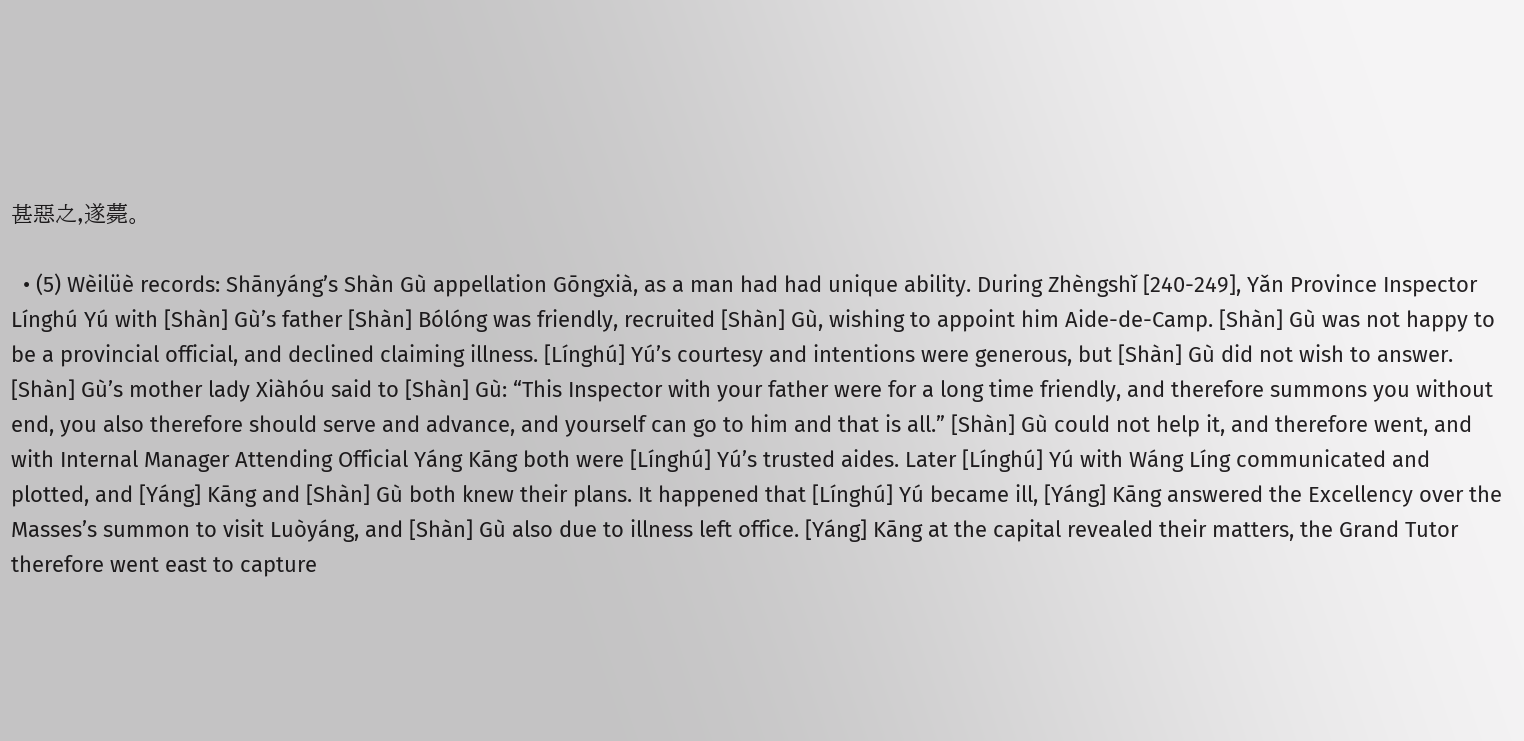甚惡之,遂薨。

  • (5) Wèilüè records: Shānyáng’s Shàn Gù appellation Gōngxià, as a man had had unique ability. During Zhèngshǐ [240-249], Yǎn Province Inspector Línghú Yú with [Shàn] Gù’s father [Shàn] Bólóng was friendly, recruited [Shàn] Gù, wishing to appoint him Aide-de-Camp. [Shàn] Gù was not happy to be a provincial official, and declined claiming illness. [Línghú] Yú’s courtesy and intentions were generous, but [Shàn] Gù did not wish to answer. [Shàn] Gù’s mother lady Xiàhóu said to [Shàn] Gù: “This Inspector with your father were for a long time friendly, and therefore summons you without end, you also therefore should serve and advance, and yourself can go to him and that is all.” [Shàn] Gù could not help it, and therefore went, and with Internal Manager Attending Official Yáng Kāng both were [Línghú] Yú’s trusted aides. Later [Línghú] Yú with Wáng Líng communicated and plotted, and [Yáng] Kāng and [Shàn] Gù both knew their plans. It happened that [Línghú] Yú became ill, [Yáng] Kāng answered the Excellency over the Masses’s summon to visit Luòyáng, and [Shàn] Gù also due to illness left office. [Yáng] Kāng at the capital revealed their matters, the Grand Tutor therefore went east to capture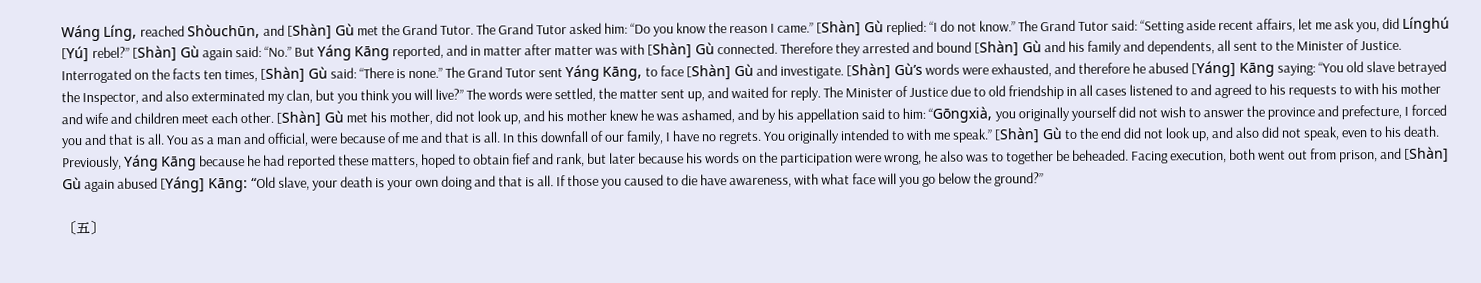Wáng Líng, reached Shòuchūn, and [Shàn] Gù met the Grand Tutor. The Grand Tutor asked him: “Do you know the reason I came.” [Shàn] Gù replied: “I do not know.” The Grand Tutor said: “Setting aside recent affairs, let me ask you, did Línghú [Yú] rebel?” [Shàn] Gù again said: “No.” But Yáng Kāng reported, and in matter after matter was with [Shàn] Gù connected. Therefore they arrested and bound [Shàn] Gù and his family and dependents, all sent to the Minister of Justice. Interrogated on the facts ten times, [Shàn] Gù said: “There is none.” The Grand Tutor sent Yáng Kāng, to face [Shàn] Gù and investigate. [Shàn] Gù’s words were exhausted, and therefore he abused [Yáng] Kāng saying: “You old slave betrayed the Inspector, and also exterminated my clan, but you think you will live?” The words were settled, the matter sent up, and waited for reply. The Minister of Justice due to old friendship in all cases listened to and agreed to his requests to with his mother and wife and children meet each other. [Shàn] Gù met his mother, did not look up, and his mother knew he was ashamed, and by his appellation said to him: “Gōngxià, you originally yourself did not wish to answer the province and prefecture, I forced you and that is all. You as a man and official, were because of me and that is all. In this downfall of our family, I have no regrets. You originally intended to with me speak.” [Shàn] Gù to the end did not look up, and also did not speak, even to his death. Previously, Yáng Kāng because he had reported these matters, hoped to obtain fief and rank, but later because his words on the participation were wrong, he also was to together be beheaded. Facing execution, both went out from prison, and [Shàn] Gù again abused [Yáng] Kāng: “Old slave, your death is your own doing and that is all. If those you caused to die have awareness, with what face will you go below the ground?”

〔五〕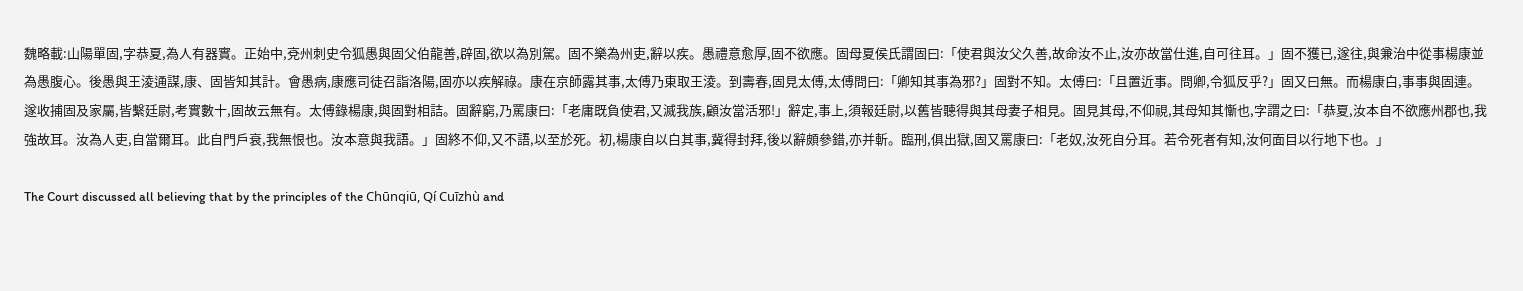魏略載:山陽單固,字恭夏,為人有器實。正始中,兗州刺史令狐愚與固父伯龍善,辟固,欲以為別駕。固不樂為州吏,辭以疾。愚禮意愈厚,固不欲應。固母夏侯氏謂固曰:「使君與汝父久善,故命汝不止,汝亦故當仕進,自可往耳。」固不獲已,遂往,與兼治中從事楊康並為愚腹心。後愚與王淩通謀,康、固皆知其計。會愚病,康應司徒召詣洛陽,固亦以疾解祿。康在京師露其事,太傅乃東取王淩。到壽春,固見太傅,太傅問曰:「卿知其事為邪?」固對不知。太傅曰:「且置近事。問卿,令狐反乎?」固又曰無。而楊康白,事事與固連。遂收捕固及家屬,皆繫廷尉,考實數十,固故云無有。太傅錄楊康,與固對相詰。固辭窮,乃罵康曰:「老庸既負使君,又滅我族,顧汝當活邪!」辭定,事上,須報廷尉,以舊皆聽得與其母妻子相見。固見其母,不仰視,其母知其慚也,字謂之曰:「恭夏,汝本自不欲應州郡也,我強故耳。汝為人吏,自當爾耳。此自門戶衰,我無恨也。汝本意與我語。」固終不仰,又不語,以至於死。初,楊康自以白其事,冀得封拜,後以辭頗參錯,亦并斬。臨刑,俱出獄,固又罵康曰:「老奴,汝死自分耳。若令死者有知,汝何面目以行地下也。」

The Court discussed all believing that by the principles of the Chūnqiū, Qí Cuīzhù and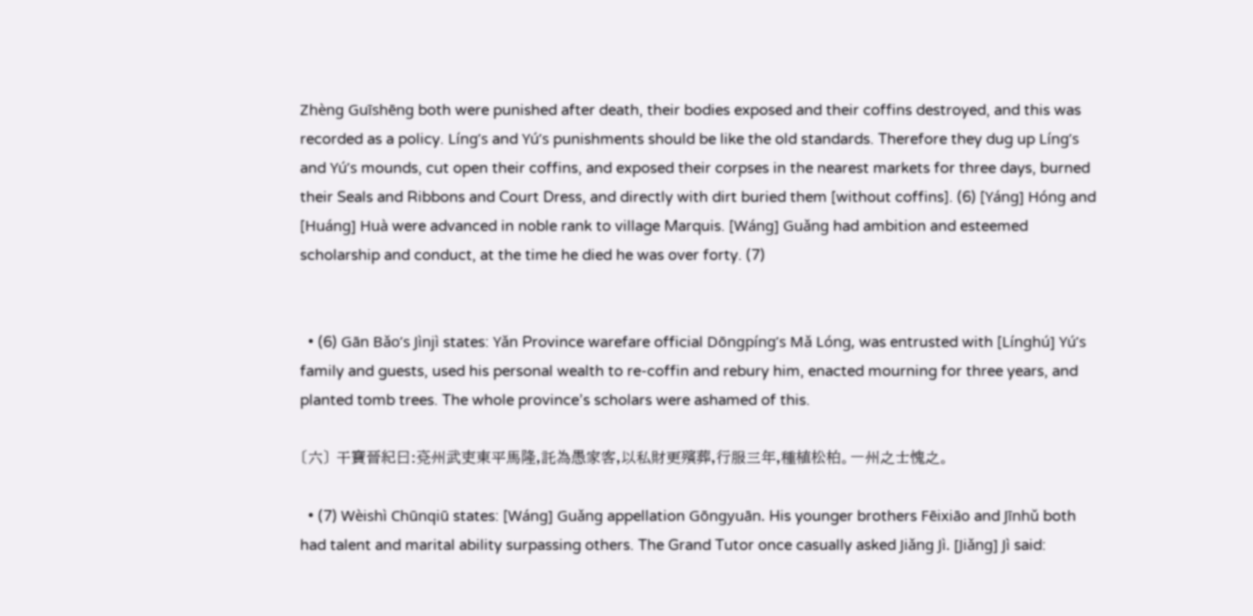Zhèng Guīshēng both were punished after death, their bodies exposed and their coffins destroyed, and this was recorded as a policy. Líng’s and Yú’s punishments should be like the old standards. Therefore they dug up Líng’s and Yú’s mounds, cut open their coffins, and exposed their corpses in the nearest markets for three days, burned their Seals and Ribbons and Court Dress, and directly with dirt buried them [without coffins]. (6) [Yáng] Hóng and [Huáng] Huà were advanced in noble rank to village Marquis. [Wáng] Guǎng had ambition and esteemed scholarship and conduct, at the time he died he was over forty. (7)


  • (6) Gān Bǎo’s Jìnjì states: Yǎn Province warefare official Dōngpíng’s Mǎ Lóng, was entrusted with [Línghú] Yú’s family and guests, used his personal wealth to re-coffin and rebury him, enacted mourning for three years, and planted tomb trees. The whole province’s scholars were ashamed of this.

〔六〕 干寶晉紀曰:兗州武吏東平馬隆,託為愚家客,以私財更殯葬,行服三年,種植松柏。一州之士愧之。

  • (7) Wèishì Chūnqiū states: [Wáng] Guǎng appellation Gōngyuān. His younger brothers Fēixiāo and Jīnhǔ both had talent and marital ability surpassing others. The Grand Tutor once casually asked Jiǎng Jì. [Jiǎng] Jì said: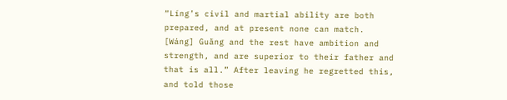“Líng’s civil and martial ability are both prepared, and at present none can match. [Wáng] Guǎng and the rest have ambition and strength, and are superior to their father and that is all.” After leaving he regretted this, and told those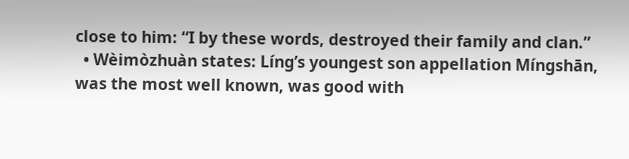close to him: “I by these words, destroyed their family and clan.”
  • Wèimòzhuàn states: Líng’s youngest son appellation Míngshān, was the most well known, was good with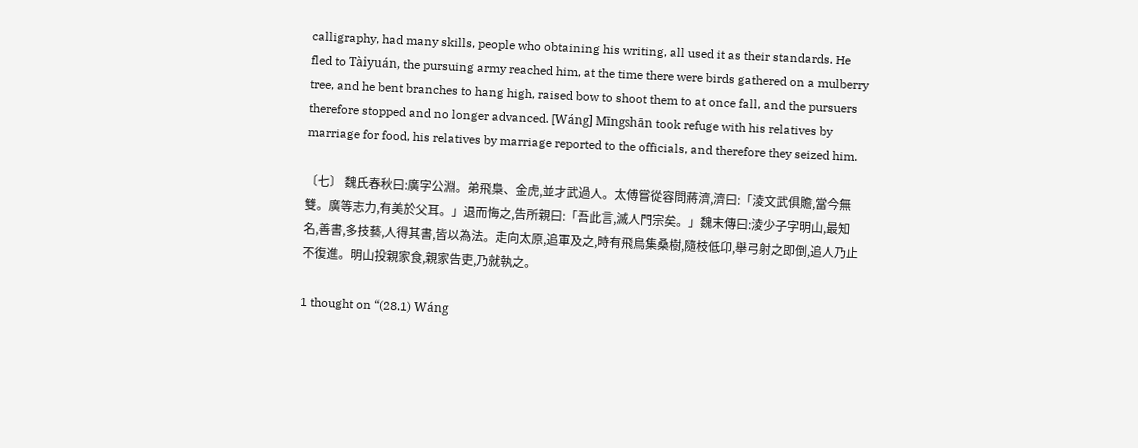calligraphy, had many skills, people who obtaining his writing, all used it as their standards. He fled to Tàiyuán, the pursuing army reached him, at the time there were birds gathered on a mulberry tree, and he bent branches to hang high, raised bow to shoot them to at once fall, and the pursuers therefore stopped and no longer advanced. [Wáng] Mīngshān took refuge with his relatives by marriage for food, his relatives by marriage reported to the officials, and therefore they seized him.

〔七〕 魏氏春秋曰:廣字公淵。弟飛梟、金虎,並才武過人。太傅嘗從容問蔣濟,濟曰:「淩文武俱贍,當今無雙。廣等志力,有美於父耳。」退而悔之,告所親曰:「吾此言,滅人門宗矣。」魏末傳曰:淩少子字明山,最知名,善書,多技藝,人得其書,皆以為法。走向太原,追軍及之,時有飛鳥集桑樹,隨枝低卬,舉弓射之即倒,追人乃止不復進。明山投親家食,親家告吏,乃就執之。

1 thought on “(28.1) Wáng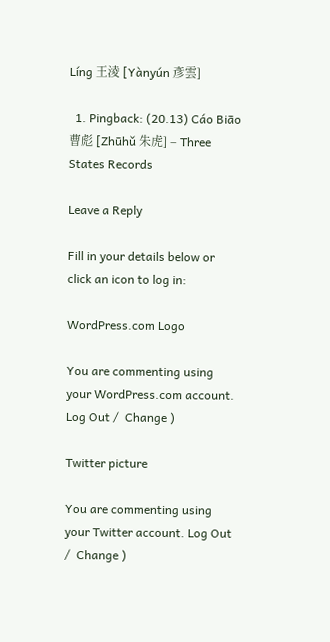Líng 王淩 [Yànyún 彥雲]

  1. Pingback: (20.13) Cáo Biāo 曹彪 [Zhūhǔ 朱虎] – Three States Records

Leave a Reply

Fill in your details below or click an icon to log in:

WordPress.com Logo

You are commenting using your WordPress.com account. Log Out /  Change )

Twitter picture

You are commenting using your Twitter account. Log Out /  Change )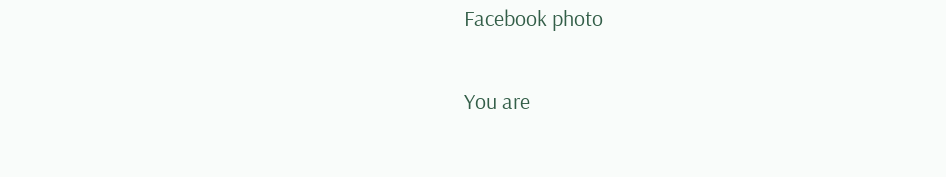Facebook photo

You are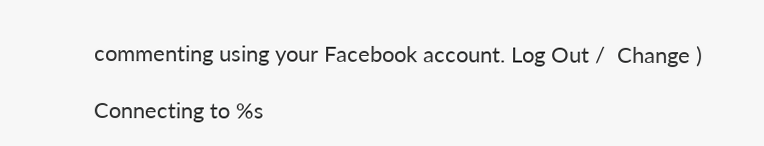commenting using your Facebook account. Log Out /  Change )

Connecting to %s